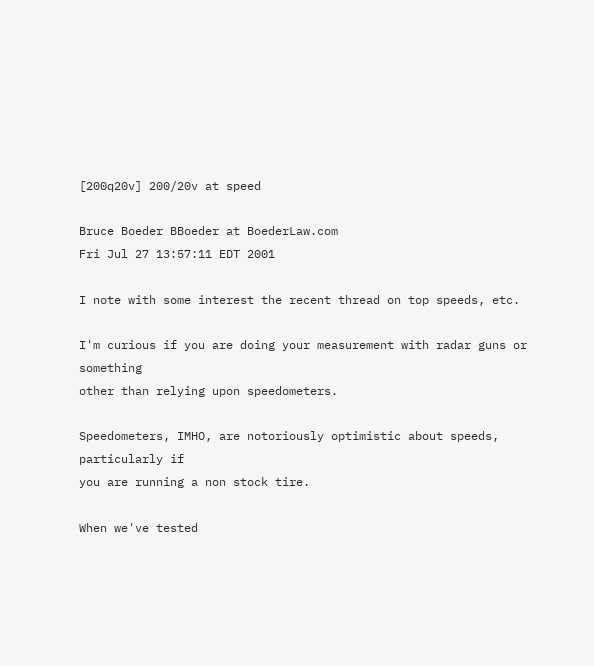[200q20v] 200/20v at speed

Bruce Boeder BBoeder at BoederLaw.com
Fri Jul 27 13:57:11 EDT 2001

I note with some interest the recent thread on top speeds, etc.

I'm curious if you are doing your measurement with radar guns or something
other than relying upon speedometers.

Speedometers, IMHO, are notoriously optimistic about speeds, particularly if
you are running a non stock tire.

When we've tested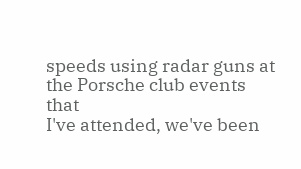speeds using radar guns at the Porsche club events that
I've attended, we've been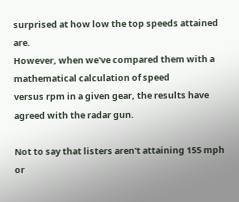surprised at how low the top speeds attained are.
However, when we've compared them with a mathematical calculation of speed
versus rpm in a given gear, the results have agreed with the radar gun.

Not to say that listers aren't attaining 155 mph or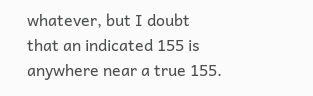whatever, but I doubt
that an indicated 155 is anywhere near a true 155.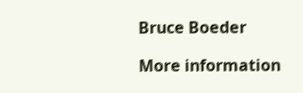Bruce Boeder

More information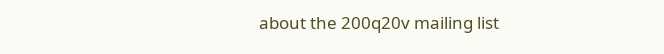about the 200q20v mailing list